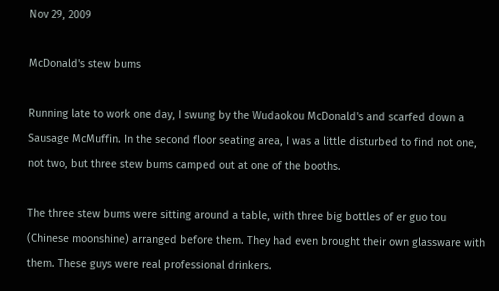Nov 29, 2009

McDonald's stew bums

Running late to work one day, I swung by the Wudaokou McDonald's and scarfed down a Sausage McMuffin. In the second floor seating area, I was a little disturbed to find not one, not two, but three stew bums camped out at one of the booths.

The three stew bums were sitting around a table, with three big bottles of er guo tou (Chinese moonshine) arranged before them. They had even brought their own glassware with them. These guys were real professional drinkers.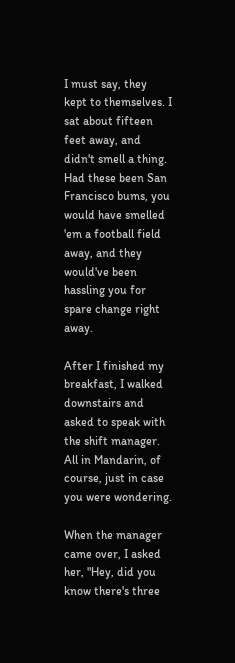I must say, they kept to themselves. I sat about fifteen feet away, and didn't smell a thing. Had these been San Francisco bums, you would have smelled 'em a football field away, and they would've been hassling you for spare change right away.

After I finished my breakfast, I walked downstairs and asked to speak with the shift manager. All in Mandarin, of course, just in case you were wondering.

When the manager came over, I asked her, "Hey, did you know there's three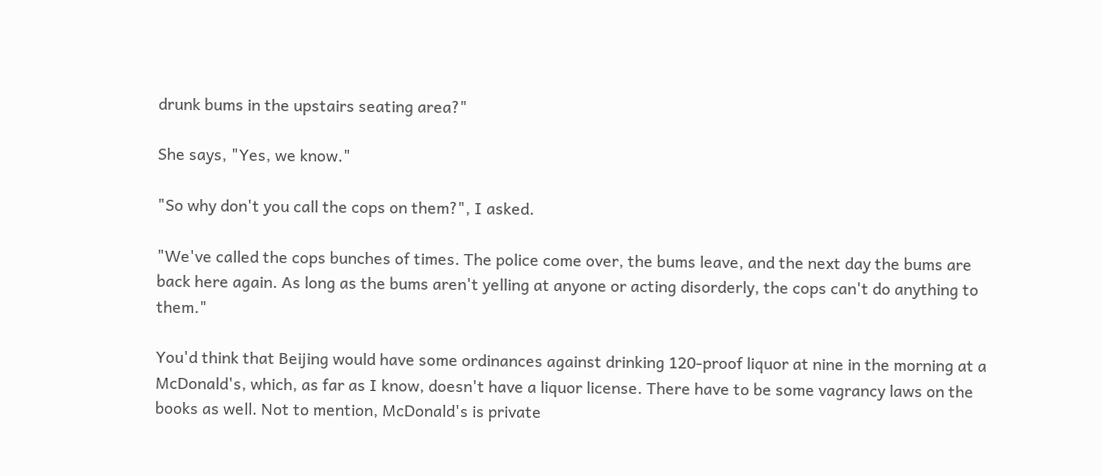drunk bums in the upstairs seating area?"

She says, "Yes, we know."

"So why don't you call the cops on them?", I asked.

"We've called the cops bunches of times. The police come over, the bums leave, and the next day the bums are back here again. As long as the bums aren't yelling at anyone or acting disorderly, the cops can't do anything to them."

You'd think that Beijing would have some ordinances against drinking 120-proof liquor at nine in the morning at a McDonald's, which, as far as I know, doesn't have a liquor license. There have to be some vagrancy laws on the books as well. Not to mention, McDonald's is private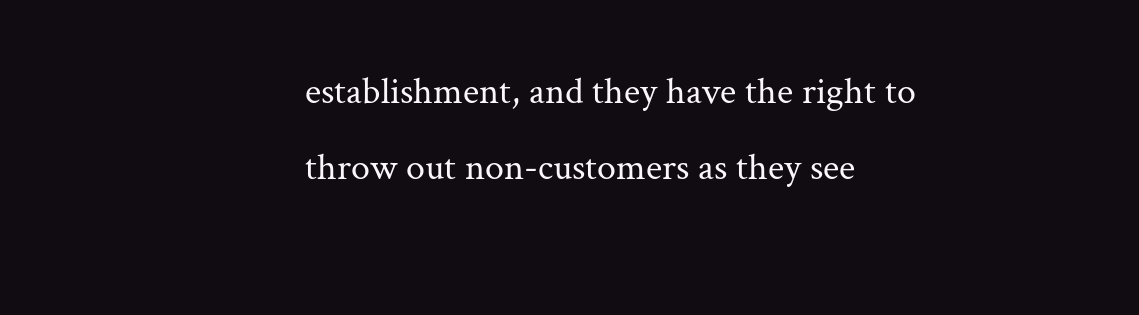establishment, and they have the right to throw out non-customers as they see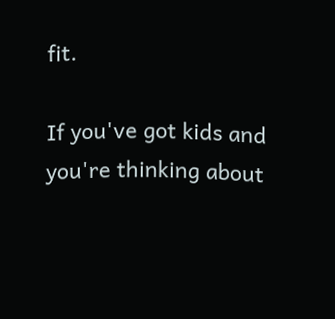fit.

If you've got kids and you're thinking about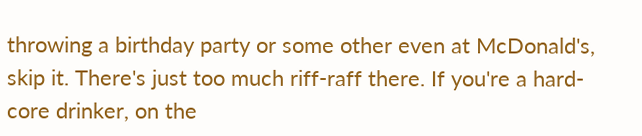throwing a birthday party or some other even at McDonald's, skip it. There's just too much riff-raff there. If you're a hard-core drinker, on the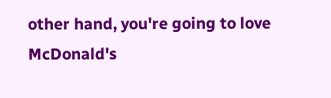other hand, you're going to love McDonald's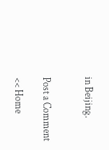in Beijing.


Post a Comment

<< Home